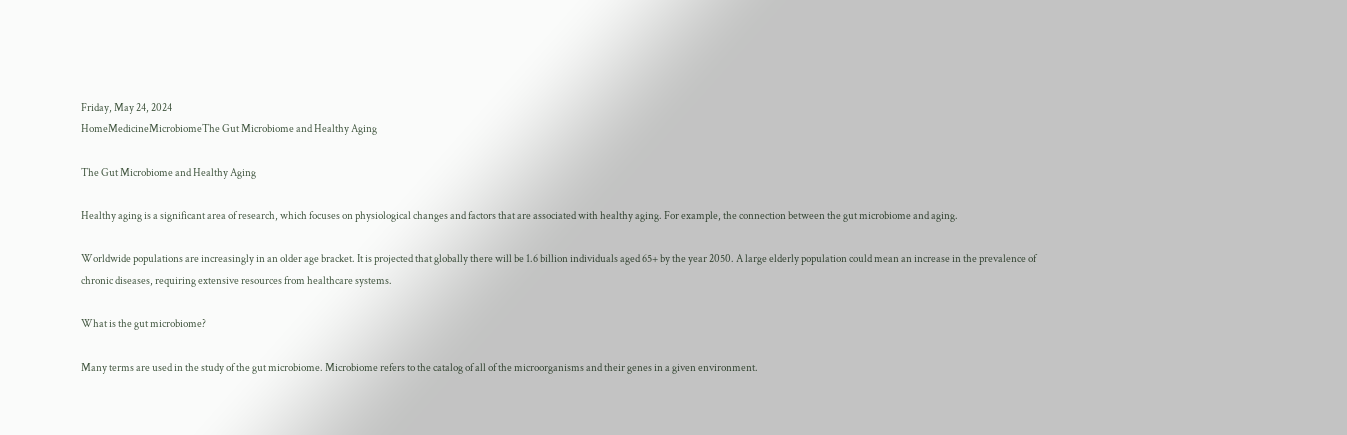Friday, May 24, 2024
HomeMedicineMicrobiomeThe Gut Microbiome and Healthy Aging

The Gut Microbiome and Healthy Aging

Healthy aging is a significant area of research, which focuses on physiological changes and factors that are associated with healthy aging. For example, the connection between the gut microbiome and aging.

Worldwide populations are increasingly in an older age bracket. It is projected that globally there will be 1.6 billion individuals aged 65+ by the year 2050. A large elderly population could mean an increase in the prevalence of chronic diseases, requiring extensive resources from healthcare systems.

What is the gut microbiome?

Many terms are used in the study of the gut microbiome. Microbiome refers to the catalog of all of the microorganisms and their genes in a given environment.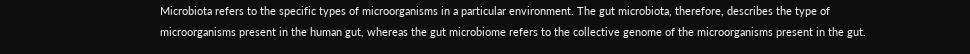Microbiota refers to the specific types of microorganisms in a particular environment. The gut microbiota, therefore, describes the type of microorganisms present in the human gut, whereas the gut microbiome refers to the collective genome of the microorganisms present in the gut.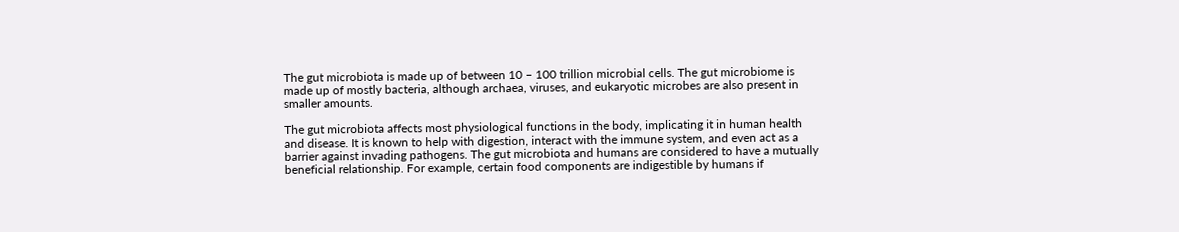The gut microbiota is made up of between 10 – 100 trillion microbial cells. The gut microbiome is made up of mostly bacteria, although archaea, viruses, and eukaryotic microbes are also present in smaller amounts.

The gut microbiota affects most physiological functions in the body, implicating it in human health and disease. It is known to help with digestion, interact with the immune system, and even act as a barrier against invading pathogens. The gut microbiota and humans are considered to have a mutually beneficial relationship. For example, certain food components are indigestible by humans if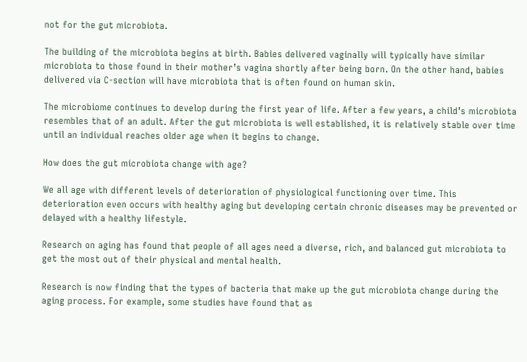not for the gut microbiota.

The building of the microbiota begins at birth. Babies delivered vaginally will typically have similar microbiota to those found in their mother’s vagina shortly after being born. On the other hand, babies delivered via C-section will have microbiota that is often found on human skin.

The microbiome continues to develop during the first year of life. After a few years, a child’s microbiota resembles that of an adult. After the gut microbiota is well established, it is relatively stable over time until an individual reaches older age when it begins to change.

How does the gut microbiota change with age?

We all age with different levels of deterioration of physiological functioning over time. This deterioration even occurs with healthy aging but developing certain chronic diseases may be prevented or delayed with a healthy lifestyle.

Research on aging has found that people of all ages need a diverse, rich, and balanced gut microbiota to get the most out of their physical and mental health.

Research is now finding that the types of bacteria that make up the gut microbiota change during the aging process. For example, some studies have found that as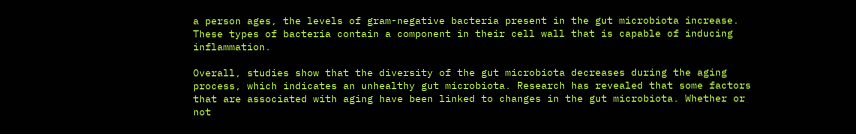a person ages, the levels of gram-negative bacteria present in the gut microbiota increase. These types of bacteria contain a component in their cell wall that is capable of inducing inflammation.

Overall, studies show that the diversity of the gut microbiota decreases during the aging process, which indicates an unhealthy gut microbiota. Research has revealed that some factors that are associated with aging have been linked to changes in the gut microbiota. Whether or not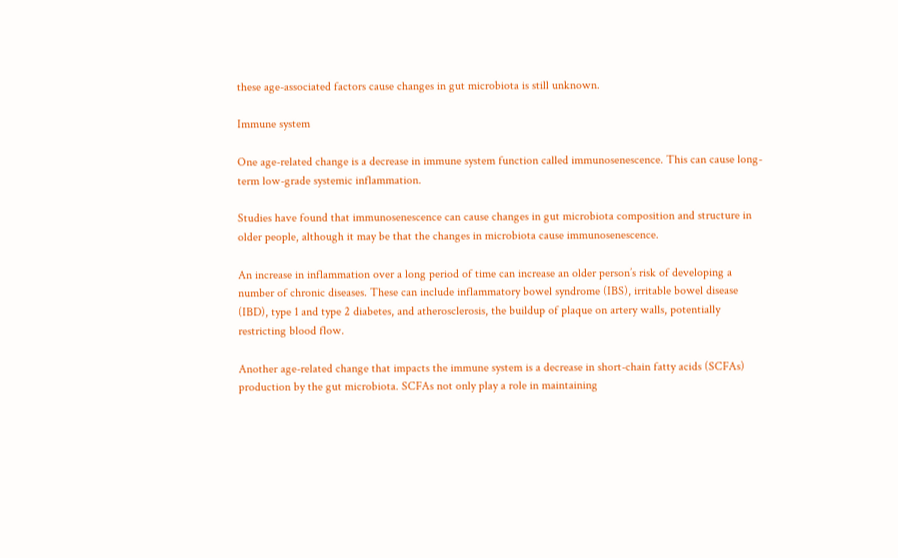these age-associated factors cause changes in gut microbiota is still unknown.

Immune system

One age-related change is a decrease in immune system function called immunosenescence. This can cause long-term low-grade systemic inflammation.

Studies have found that immunosenescence can cause changes in gut microbiota composition and structure in older people, although it may be that the changes in microbiota cause immunosenescence.

An increase in inflammation over a long period of time can increase an older person’s risk of developing a number of chronic diseases. These can include inflammatory bowel syndrome (IBS), irritable bowel disease (IBD), type 1 and type 2 diabetes, and atherosclerosis, the buildup of plaque on artery walls, potentially restricting blood flow.

Another age-related change that impacts the immune system is a decrease in short-chain fatty acids (SCFAs) production by the gut microbiota. SCFAs not only play a role in maintaining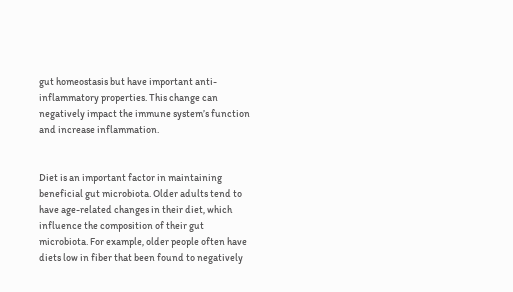gut homeostasis but have important anti-inflammatory properties. This change can negatively impact the immune system’s function and increase inflammation.


Diet is an important factor in maintaining beneficial gut microbiota. Older adults tend to have age-related changes in their diet, which influence the composition of their gut microbiota. For example, older people often have diets low in fiber that been found to negatively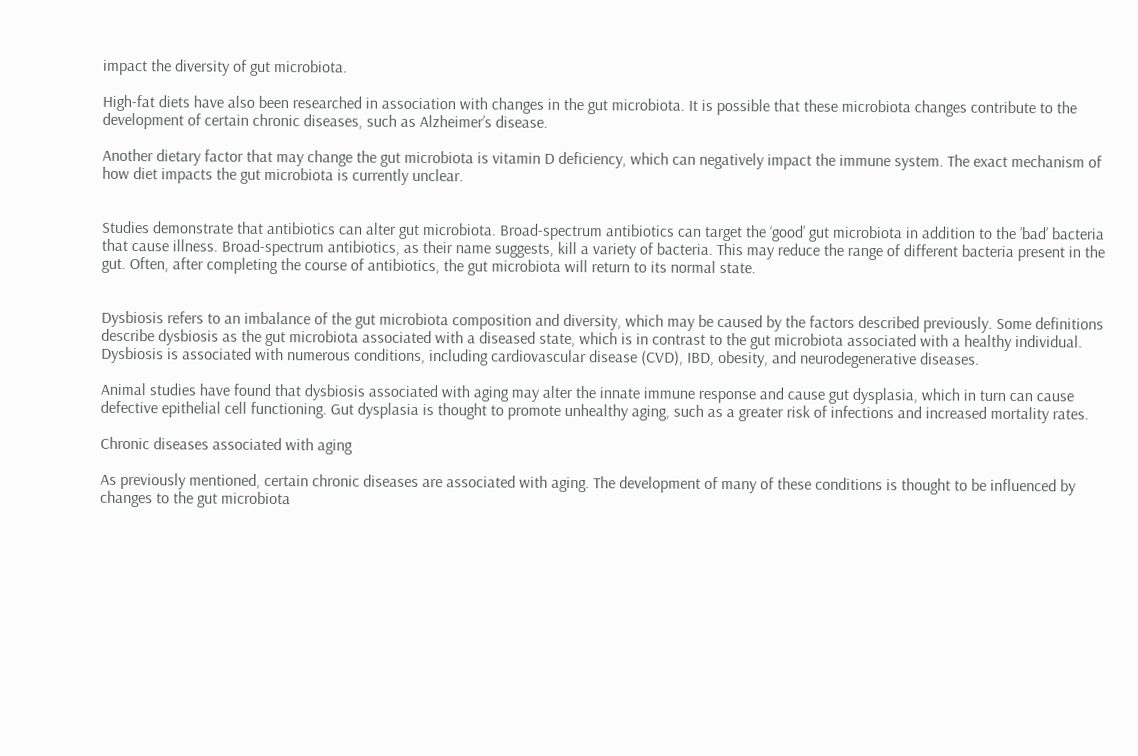impact the diversity of gut microbiota.

High-fat diets have also been researched in association with changes in the gut microbiota. It is possible that these microbiota changes contribute to the development of certain chronic diseases, such as Alzheimer’s disease.

Another dietary factor that may change the gut microbiota is vitamin D deficiency, which can negatively impact the immune system. The exact mechanism of how diet impacts the gut microbiota is currently unclear.


Studies demonstrate that antibiotics can alter gut microbiota. Broad-spectrum antibiotics can target the ‘good’ gut microbiota in addition to the ’bad’ bacteria that cause illness. Broad-spectrum antibiotics, as their name suggests, kill a variety of bacteria. This may reduce the range of different bacteria present in the gut. Often, after completing the course of antibiotics, the gut microbiota will return to its normal state.


Dysbiosis refers to an imbalance of the gut microbiota composition and diversity, which may be caused by the factors described previously. Some definitions describe dysbiosis as the gut microbiota associated with a diseased state, which is in contrast to the gut microbiota associated with a healthy individual. Dysbiosis is associated with numerous conditions, including cardiovascular disease (CVD), IBD, obesity, and neurodegenerative diseases.

Animal studies have found that dysbiosis associated with aging may alter the innate immune response and cause gut dysplasia, which in turn can cause defective epithelial cell functioning. Gut dysplasia is thought to promote unhealthy aging, such as a greater risk of infections and increased mortality rates.

Chronic diseases associated with aging

As previously mentioned, certain chronic diseases are associated with aging. The development of many of these conditions is thought to be influenced by changes to the gut microbiota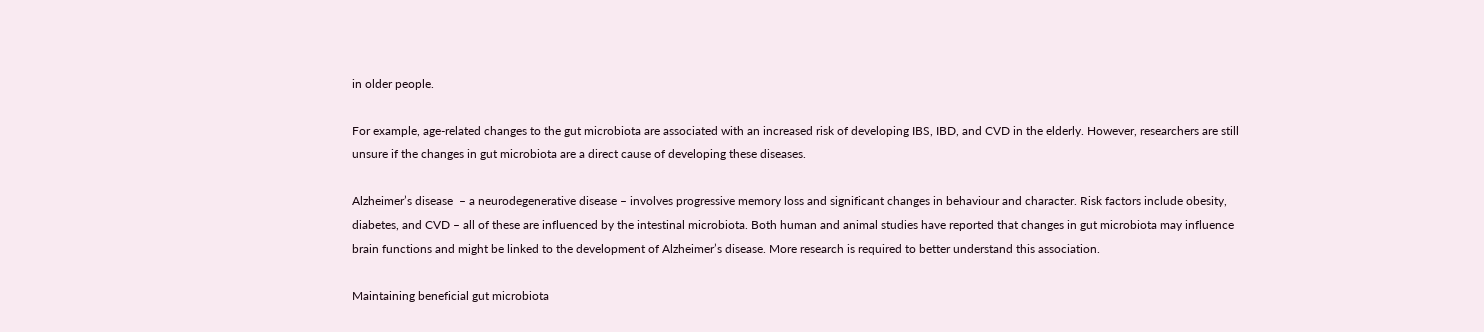in older people.

For example, age-related changes to the gut microbiota are associated with an increased risk of developing IBS, IBD, and CVD in the elderly. However, researchers are still unsure if the changes in gut microbiota are a direct cause of developing these diseases.

Alzheimer’s disease  – a neurodegenerative disease – involves progressive memory loss and significant changes in behaviour and character. Risk factors include obesity, diabetes, and CVD – all of these are influenced by the intestinal microbiota. Both human and animal studies have reported that changes in gut microbiota may influence brain functions and might be linked to the development of Alzheimer’s disease. More research is required to better understand this association.

Maintaining beneficial gut microbiota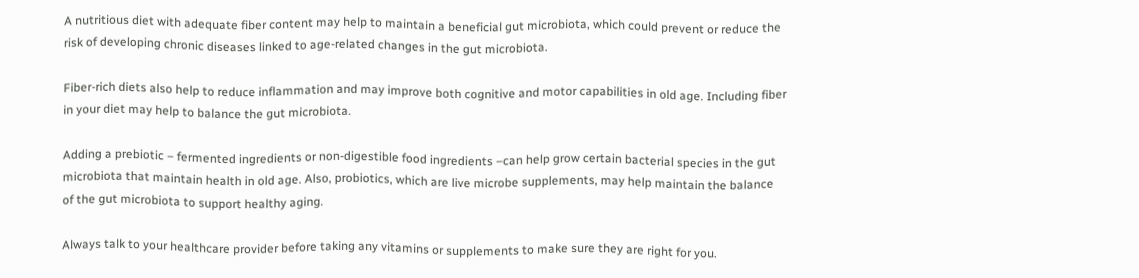A nutritious diet with adequate fiber content may help to maintain a beneficial gut microbiota, which could prevent or reduce the risk of developing chronic diseases linked to age-related changes in the gut microbiota.

Fiber-rich diets also help to reduce inflammation and may improve both cognitive and motor capabilities in old age. Including fiber in your diet may help to balance the gut microbiota.

Adding a prebiotic – fermented ingredients or non-digestible food ingredients –can help grow certain bacterial species in the gut microbiota that maintain health in old age. Also, probiotics, which are live microbe supplements, may help maintain the balance of the gut microbiota to support healthy aging.

Always talk to your healthcare provider before taking any vitamins or supplements to make sure they are right for you.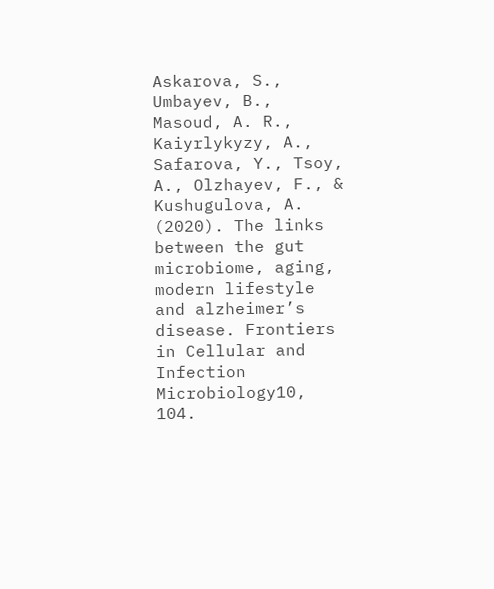Askarova, S., Umbayev, B., Masoud, A. R., Kaiyrlykyzy, A., Safarova, Y., Tsoy, A., Olzhayev, F., & Kushugulova, A. (2020). The links between the gut microbiome, aging, modern lifestyle and alzheimer’s disease. Frontiers in Cellular and Infection Microbiology10, 104.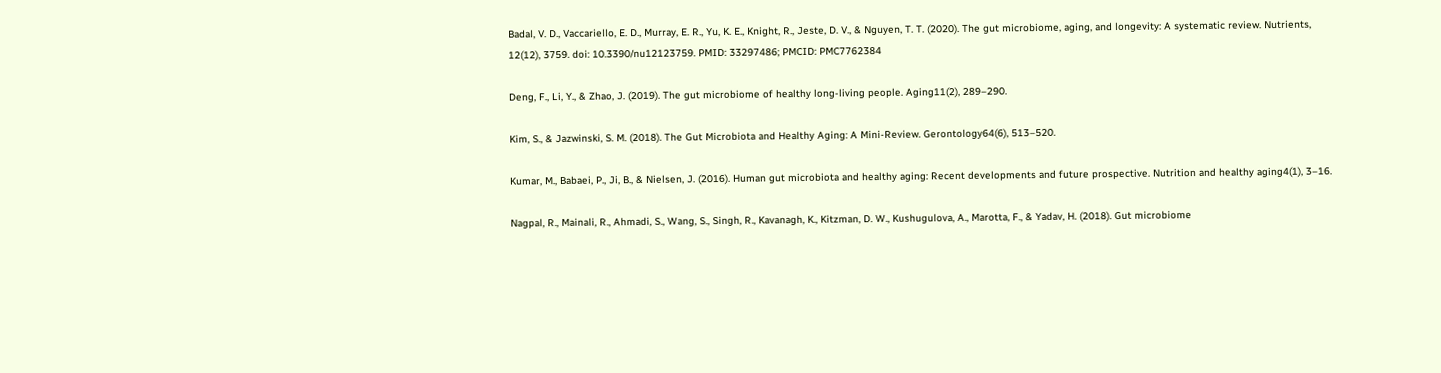Badal, V. D., Vaccariello, E. D., Murray, E. R., Yu, K. E., Knight, R., Jeste, D. V., & Nguyen, T. T. (2020). The gut microbiome, aging, and longevity: A systematic review. Nutrients, 12(12), 3759. doi: 10.3390/nu12123759. PMID: 33297486; PMCID: PMC7762384

Deng, F., Li, Y., & Zhao, J. (2019). The gut microbiome of healthy long-living people. Aging11(2), 289–290.

Kim, S., & Jazwinski, S. M. (2018). The Gut Microbiota and Healthy Aging: A Mini-Review. Gerontology64(6), 513–520.

Kumar, M., Babaei, P., Ji, B., & Nielsen, J. (2016). Human gut microbiota and healthy aging: Recent developments and future prospective. Nutrition and healthy aging4(1), 3–16.

Nagpal, R., Mainali, R., Ahmadi, S., Wang, S., Singh, R., Kavanagh, K., Kitzman, D. W., Kushugulova, A., Marotta, F., & Yadav, H. (2018). Gut microbiome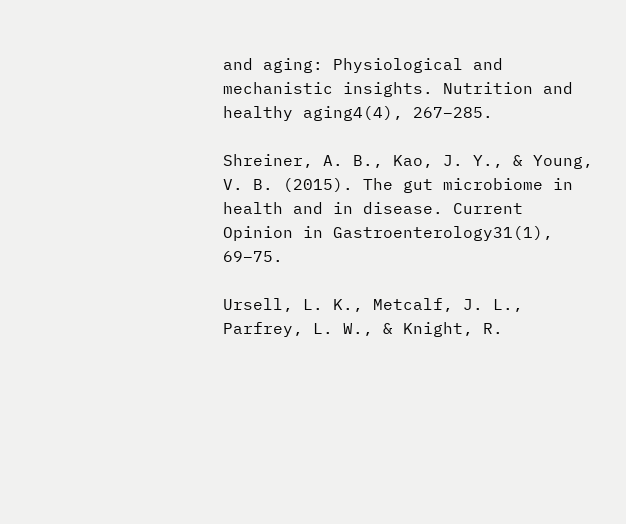and aging: Physiological and mechanistic insights. Nutrition and healthy aging4(4), 267–285.

Shreiner, A. B., Kao, J. Y., & Young, V. B. (2015). The gut microbiome in health and in disease. Current Opinion in Gastroenterology31(1), 69–75.

Ursell, L. K., Metcalf, J. L., Parfrey, L. W., & Knight, R.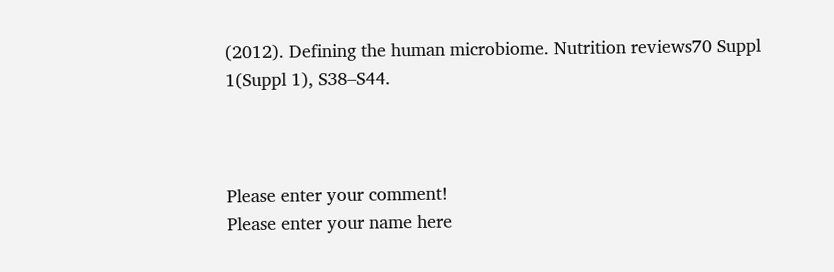(2012). Defining the human microbiome. Nutrition reviews70 Suppl 1(Suppl 1), S38–S44.



Please enter your comment!
Please enter your name here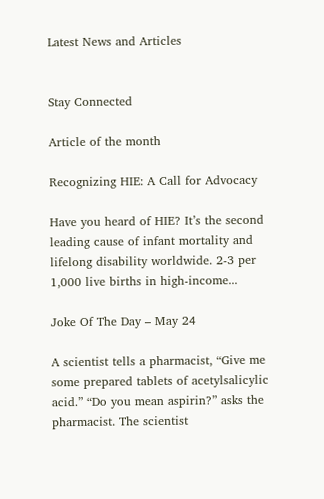Latest News and Articles


Stay Connected

Article of the month

Recognizing HIE: A Call for Advocacy

Have you heard of HIE? It’s the second leading cause of infant mortality and lifelong disability worldwide. 2-3 per 1,000 live births in high-income...

Joke Of The Day – May 24

A scientist tells a pharmacist, “Give me some prepared tablets of acetylsalicylic acid.” “Do you mean aspirin?” asks the pharmacist. The scientist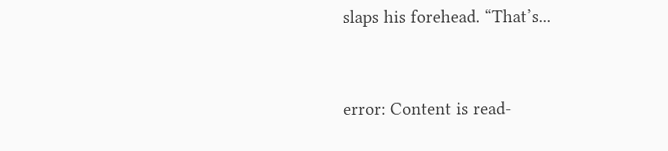slaps his forehead. “That’s...


error: Content is read-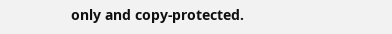only and copy-protected.